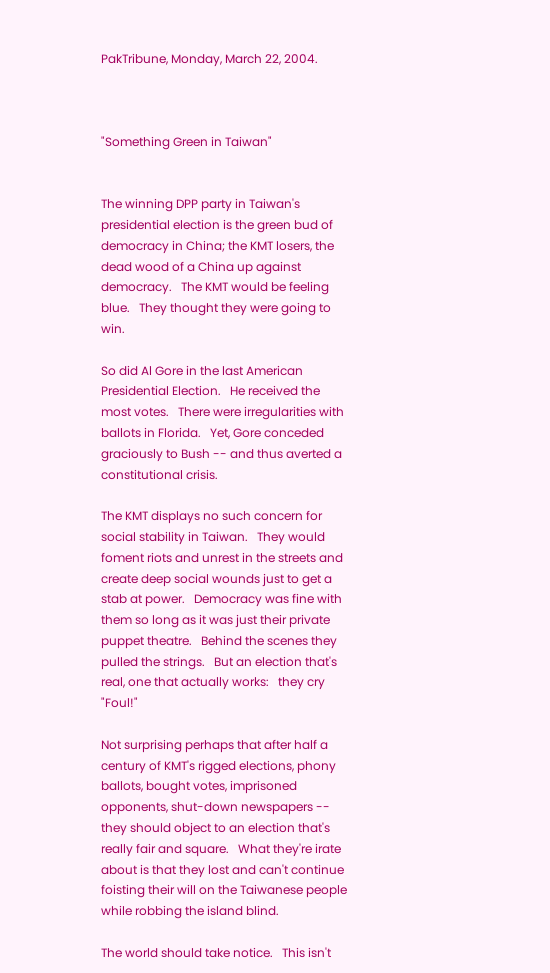PakTribune, Monday, March 22, 2004.



"Something Green in Taiwan"


The winning DPP party in Taiwan's presidential election is the green bud of democracy in China; the KMT losers, the dead wood of a China up against democracy.   The KMT would be feeling blue.   They thought they were going to win.

So did Al Gore in the last American Presidential Election.   He received the most votes.   There were irregularities with ballots in Florida.   Yet, Gore conceded graciously to Bush -- and thus averted a constitutional crisis.

The KMT displays no such concern for social stability in Taiwan.   They would foment riots and unrest in the streets and create deep social wounds just to get a stab at power.   Democracy was fine with them so long as it was just their private puppet theatre.   Behind the scenes they pulled the strings.   But an election that's real, one that actually works:   they cry "Foul!"

Not surprising perhaps that after half a century of KMT's rigged elections, phony ballots, bought votes, imprisoned opponents, shut-down newspapers -- they should object to an election that's really fair and square.   What they're irate about is that they lost and can't continue foisting their will on the Taiwanese people while robbing the island blind.

The world should take notice.   This isn't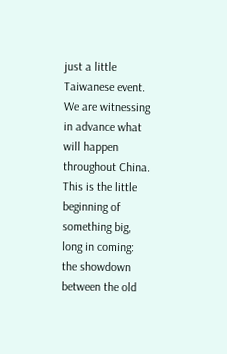just a little Taiwanese event.   We are witnessing in advance what will happen throughout China.   This is the little beginning of something big, long in coming:   the showdown between the old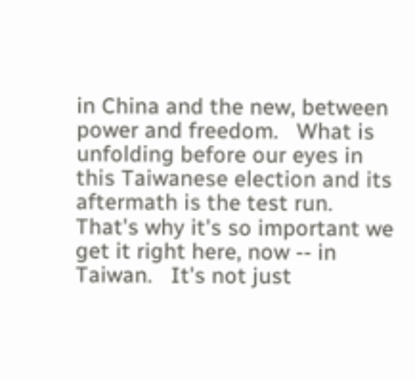in China and the new, between power and freedom.   What is unfolding before our eyes in this Taiwanese election and its aftermath is the test run.   That's why it's so important we get it right here, now -- in Taiwan.   It's not just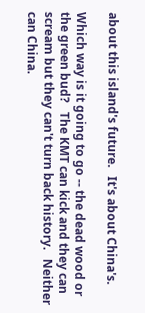about this island's future.   It's about China's.

Which way is it going to go -- the dead wood or the green bud?   The KMT can kick and they can scream but they can't turn back history.   Neither can China.